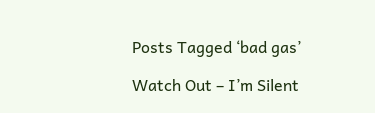Posts Tagged ‘bad gas’

Watch Out – I’m Silent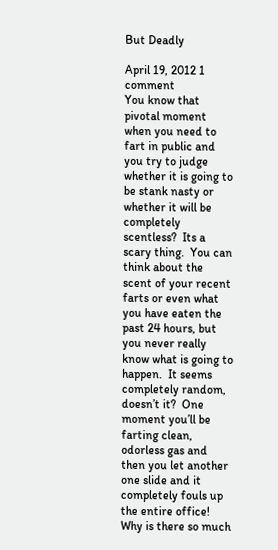But Deadly

April 19, 2012 1 comment
You know that pivotal moment when you need to fart in public and you try to judge whether it is going to be stank nasty or whether it will be completely scentless?  Its a scary thing.  You can think about the scent of your recent farts or even what you have eaten the past 24 hours, but you never really know what is going to happen.  It seems completely random, doesn’t it?  One moment you’ll be farting clean, odorless gas and then you let another one slide and it completely fouls up the entire office!
Why is there so much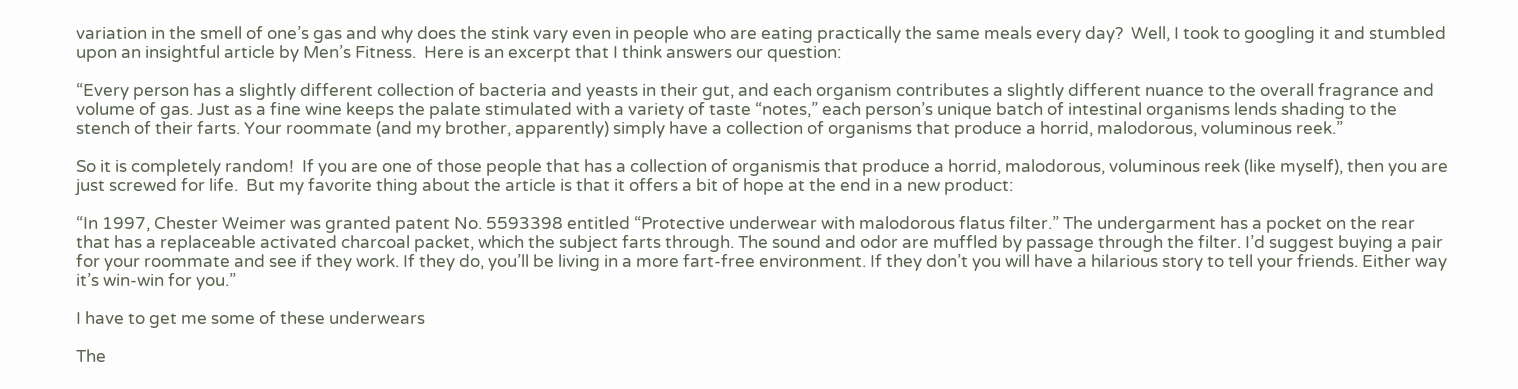variation in the smell of one’s gas and why does the stink vary even in people who are eating practically the same meals every day?  Well, I took to googling it and stumbled upon an insightful article by Men’s Fitness.  Here is an excerpt that I think answers our question:

“Every person has a slightly different collection of bacteria and yeasts in their gut, and each organism contributes a slightly different nuance to the overall fragrance and volume of gas. Just as a fine wine keeps the palate stimulated with a variety of taste “notes,” each person’s unique batch of intestinal organisms lends shading to the stench of their farts. Your roommate (and my brother, apparently) simply have a collection of organisms that produce a horrid, malodorous, voluminous reek.”

So it is completely random!  If you are one of those people that has a collection of organismis that produce a horrid, malodorous, voluminous reek (like myself), then you are just screwed for life.  But my favorite thing about the article is that it offers a bit of hope at the end in a new product:

“In 1997, Chester Weimer was granted patent No. 5593398 entitled “Protective underwear with malodorous flatus filter.” The undergarment has a pocket on the rear that has a replaceable activated charcoal packet, which the subject farts through. The sound and odor are muffled by passage through the filter. I’d suggest buying a pair for your roommate and see if they work. If they do, you’ll be living in a more fart-free environment. If they don’t you will have a hilarious story to tell your friends. Either way it’s win-win for you.”

I have to get me some of these underwears

The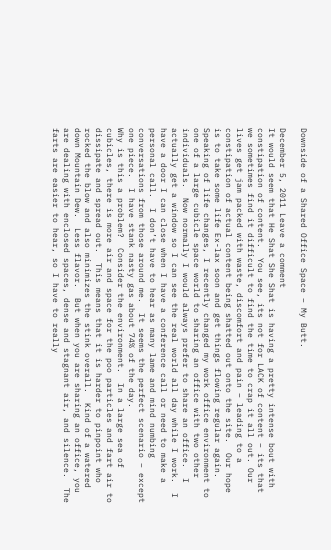Downside of a Shared Office Space – My Butt.

December 5, 2011 Leave a comment
It would seem that He Shat She Shat is having a pretty intense bout with constipation of content.  You see, its not for LACK of content – its that we sometimes find it difficult to find the time to crap it all out. Our lives get jam packed with waste, discomfort and pain – leading to a constipation of actual content being shatted out onto the site.  Our hope is to take some life Ex-lax soon and get things flowing regular again.
Speaking of life changes, I recently changed my work office environment to one of a large cubicle space world to sharing an office with two other individuals.  Now normally I would always prefer to share an office.  I actually get a window so I can see the real world all day while I work.  I have a door I can close when I have a conference call or need to make a personal call.  I don’t have to hear as many lame and mind numbing conversations from those around me.  It seems the perfect scenario – except one piece.  I have stank nasty gas about 74% of the day.
Why is this a problem?  Consider the environment.  In a large sea of cubicles, there is more air and space for the poo particles and fart air to dissipate and spread out.  This means that it is harder to pinpoint who rocked the blow and also minimizes the stink overall.  Kind of a watered down Mountain Dew.  Less flavor.  But when you are sharing an office, you are dealing with enclosed spaces, dense and stagnant air, and silence.  The farts are easier to hear, so I have to really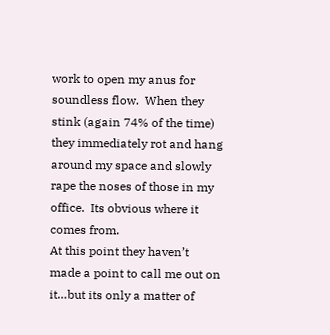work to open my anus for soundless flow.  When they stink (again 74% of the time) they immediately rot and hang around my space and slowly rape the noses of those in my office.  Its obvious where it comes from.
At this point they haven’t made a point to call me out on it…but its only a matter of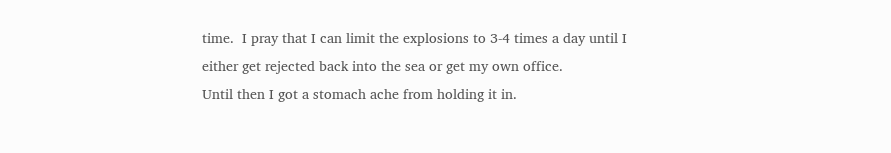time.  I pray that I can limit the explosions to 3-4 times a day until I either get rejected back into the sea or get my own office.
Until then I got a stomach ache from holding it in.